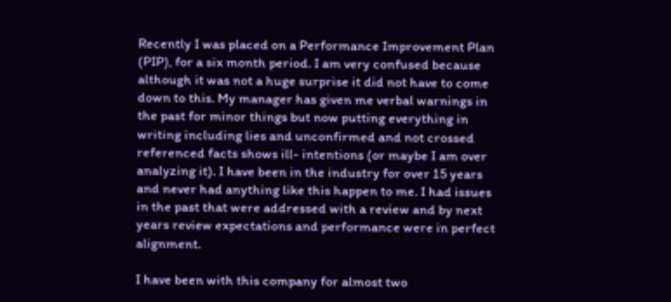Recently I was placed on a Performance Improvement Plan (PIP), for a six month period. I am very confused because although it was not a huge surprise it did not have to come down to this. My manager has given me verbal warnings in the past for minor things but now putting everything in writing including lies and unconfirmed and not crossed referenced facts shows ill- intentions (or maybe I am over analyzing it). I have been in the industry for over 15 years and never had anything like this happen to me. I had issues in the past that were addressed with a review and by next years review expectations and performance were in perfect alignment.

I have been with this company for almost two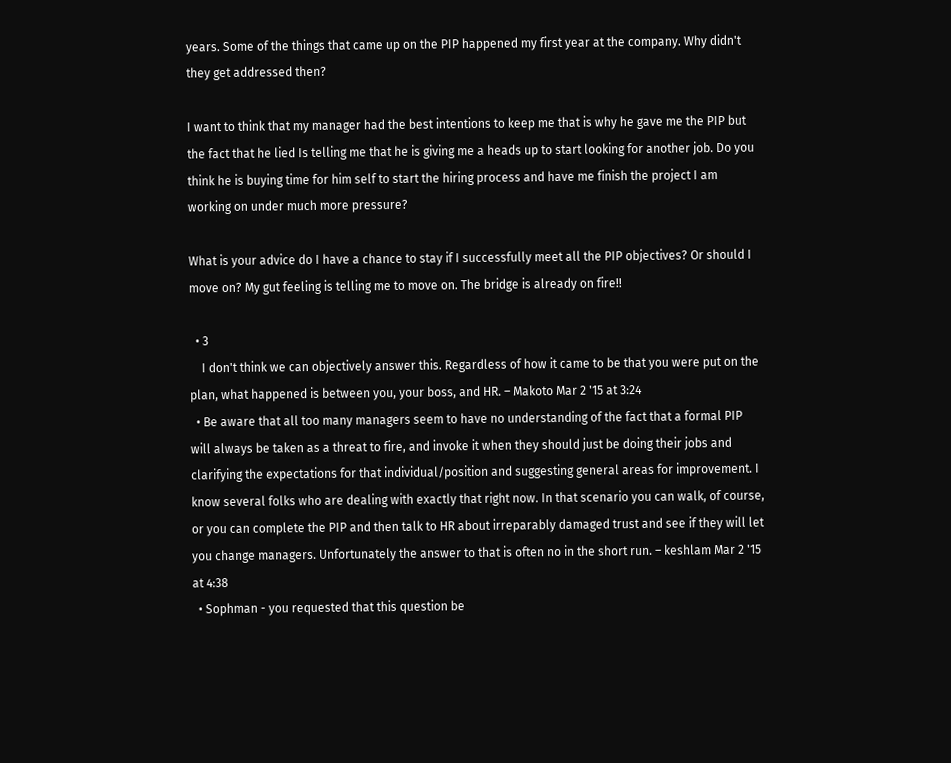years. Some of the things that came up on the PIP happened my first year at the company. Why didn't they get addressed then?

I want to think that my manager had the best intentions to keep me that is why he gave me the PIP but the fact that he lied Is telling me that he is giving me a heads up to start looking for another job. Do you think he is buying time for him self to start the hiring process and have me finish the project I am working on under much more pressure?

What is your advice do I have a chance to stay if I successfully meet all the PIP objectives? Or should I move on? My gut feeling is telling me to move on. The bridge is already on fire!!

  • 3
    I don't think we can objectively answer this. Regardless of how it came to be that you were put on the plan, what happened is between you, your boss, and HR. – Makoto Mar 2 '15 at 3:24
  • Be aware that all too many managers seem to have no understanding of the fact that a formal PIP will always be taken as a threat to fire, and invoke it when they should just be doing their jobs and clarifying the expectations for that individual/position and suggesting general areas for improvement. I know several folks who are dealing with exactly that right now. In that scenario you can walk, of course, or you can complete the PIP and then talk to HR about irreparably damaged trust and see if they will let you change managers. Unfortunately the answer to that is often no in the short run. – keshlam Mar 2 '15 at 4:38
  • Sophman - you requested that this question be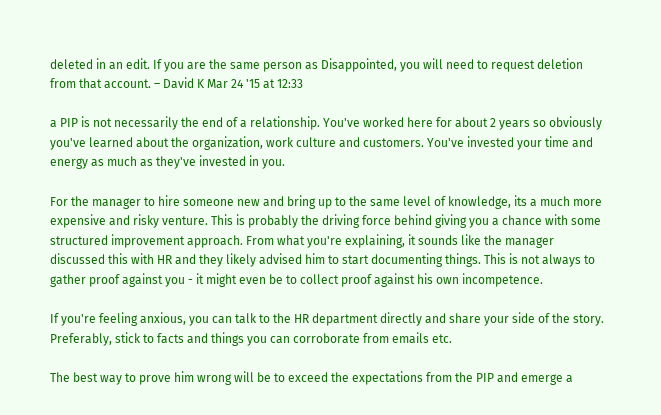deleted in an edit. If you are the same person as Disappointed, you will need to request deletion from that account. – David K Mar 24 '15 at 12:33

a PIP is not necessarily the end of a relationship. You've worked here for about 2 years so obviously you've learned about the organization, work culture and customers. You've invested your time and energy as much as they've invested in you.

For the manager to hire someone new and bring up to the same level of knowledge, its a much more expensive and risky venture. This is probably the driving force behind giving you a chance with some structured improvement approach. From what you're explaining, it sounds like the manager discussed this with HR and they likely advised him to start documenting things. This is not always to gather proof against you - it might even be to collect proof against his own incompetence.

If you're feeling anxious, you can talk to the HR department directly and share your side of the story. Preferably, stick to facts and things you can corroborate from emails etc.

The best way to prove him wrong will be to exceed the expectations from the PIP and emerge a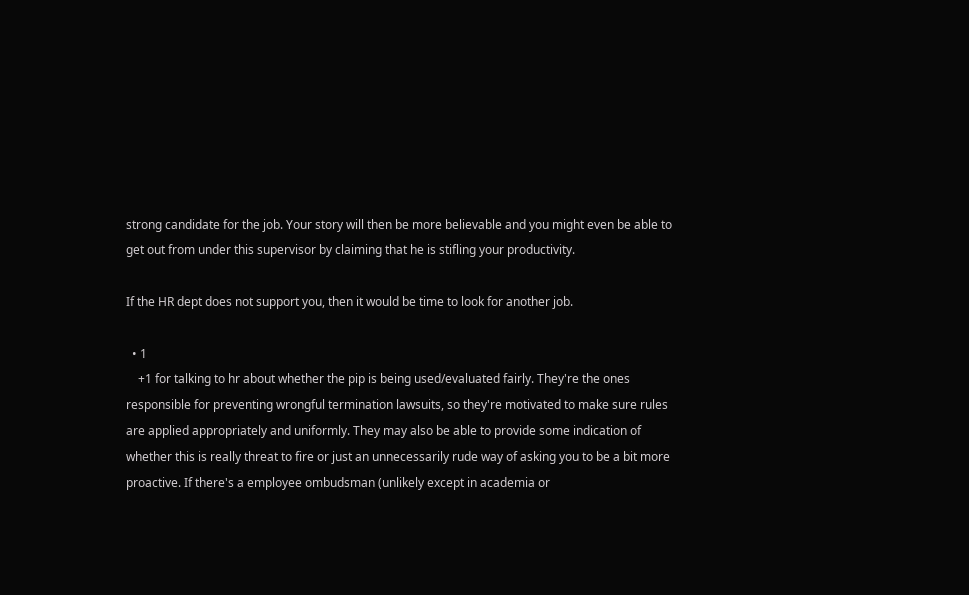strong candidate for the job. Your story will then be more believable and you might even be able to get out from under this supervisor by claiming that he is stifling your productivity.

If the HR dept does not support you, then it would be time to look for another job.

  • 1
    +1 for talking to hr about whether the pip is being used/evaluated fairly. They're the ones responsible for preventing wrongful termination lawsuits, so they're motivated to make sure rules are applied appropriately and uniformly. They may also be able to provide some indication of whether this is really threat to fire or just an unnecessarily rude way of asking you to be a bit more proactive. If there's a employee ombudsman (unlikely except in academia or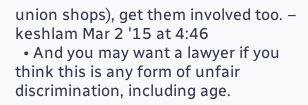union shops), get them involved too. – keshlam Mar 2 '15 at 4:46
  • And you may want a lawyer if you think this is any form of unfair discrimination, including age.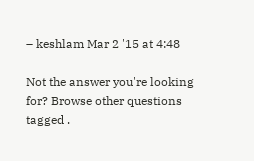– keshlam Mar 2 '15 at 4:48

Not the answer you're looking for? Browse other questions tagged .